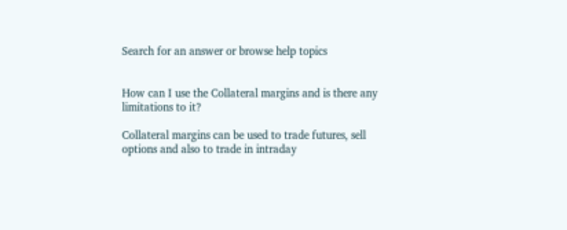Search for an answer or browse help topics


How can I use the Collateral margins and is there any limitations to it?

Collateral margins can be used to trade futures, sell options and also to trade in intraday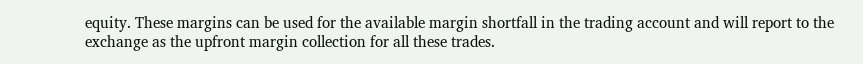equity. These margins can be used for the available margin shortfall in the trading account and will report to the exchange as the upfront margin collection for all these trades.